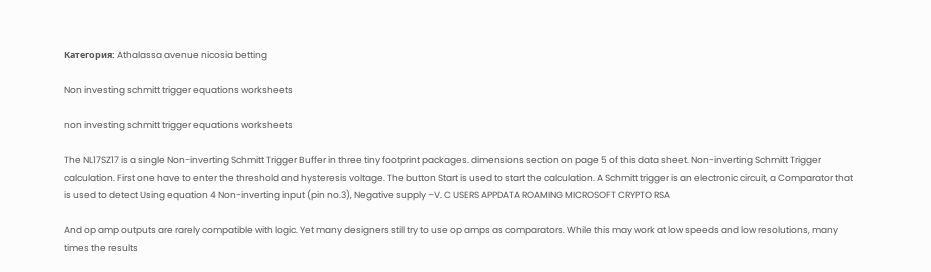Категория: Athalassa avenue nicosia betting

Non investing schmitt trigger equations worksheets

non investing schmitt trigger equations worksheets

The NL17SZ17 is a single Non−inverting Schmitt Trigger Buffer in three tiny footprint packages. dimensions section on page 5 of this data sheet. Non-inverting Schmitt Trigger calculation. First one have to enter the threshold and hysteresis voltage. The button Start is used to start the calculation. A Schmitt trigger is an electronic circuit, a Comparator that is used to detect Using equation 4 Non-inverting input (pin no.3), Negative supply –V. C USERS APPDATA ROAMING MICROSOFT CRYPTO RSA

And op amp outputs are rarely compatible with logic. Yet many designers still try to use op amps as comparators. While this may work at low speeds and low resolutions, many times the results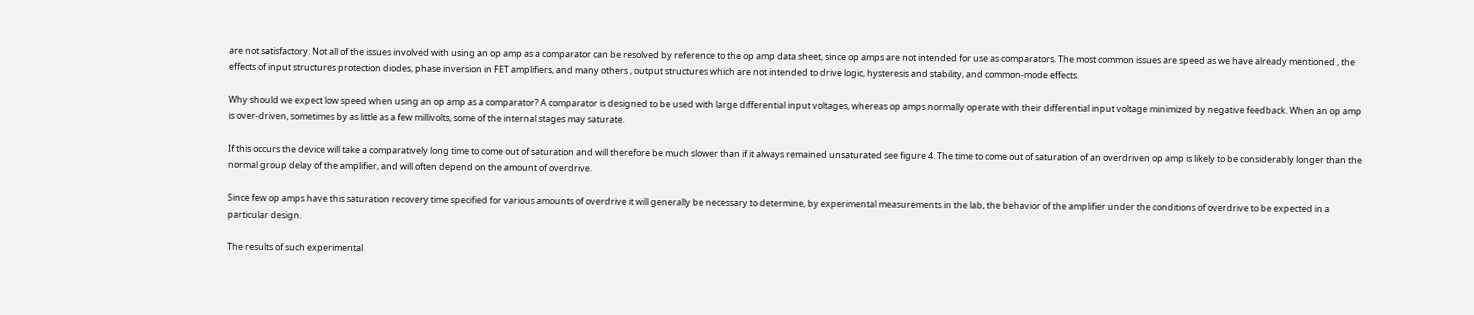are not satisfactory. Not all of the issues involved with using an op amp as a comparator can be resolved by reference to the op amp data sheet, since op amps are not intended for use as comparators. The most common issues are speed as we have already mentioned , the effects of input structures protection diodes, phase inversion in FET amplifiers, and many others , output structures which are not intended to drive logic, hysteresis and stability, and common-mode effects.

Why should we expect low speed when using an op amp as a comparator? A comparator is designed to be used with large differential input voltages, whereas op amps normally operate with their differential input voltage minimized by negative feedback. When an op amp is over-driven, sometimes by as little as a few millivolts, some of the internal stages may saturate.

If this occurs the device will take a comparatively long time to come out of saturation and will therefore be much slower than if it always remained unsaturated see figure 4. The time to come out of saturation of an overdriven op amp is likely to be considerably longer than the normal group delay of the amplifier, and will often depend on the amount of overdrive.

Since few op amps have this saturation recovery time specified for various amounts of overdrive it will generally be necessary to determine, by experimental measurements in the lab, the behavior of the amplifier under the conditions of overdrive to be expected in a particular design.

The results of such experimental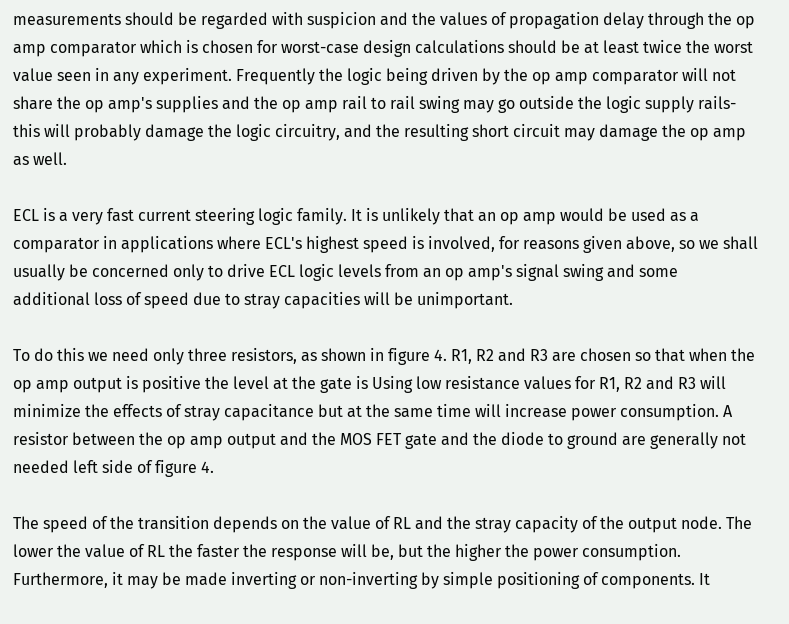measurements should be regarded with suspicion and the values of propagation delay through the op amp comparator which is chosen for worst-case design calculations should be at least twice the worst value seen in any experiment. Frequently the logic being driven by the op amp comparator will not share the op amp's supplies and the op amp rail to rail swing may go outside the logic supply rails-this will probably damage the logic circuitry, and the resulting short circuit may damage the op amp as well.

ECL is a very fast current steering logic family. It is unlikely that an op amp would be used as a comparator in applications where ECL's highest speed is involved, for reasons given above, so we shall usually be concerned only to drive ECL logic levels from an op amp's signal swing and some additional loss of speed due to stray capacities will be unimportant.

To do this we need only three resistors, as shown in figure 4. R1, R2 and R3 are chosen so that when the op amp output is positive the level at the gate is Using low resistance values for R1, R2 and R3 will minimize the effects of stray capacitance but at the same time will increase power consumption. A resistor between the op amp output and the MOS FET gate and the diode to ground are generally not needed left side of figure 4.

The speed of the transition depends on the value of RL and the stray capacity of the output node. The lower the value of RL the faster the response will be, but the higher the power consumption. Furthermore, it may be made inverting or non-inverting by simple positioning of components. It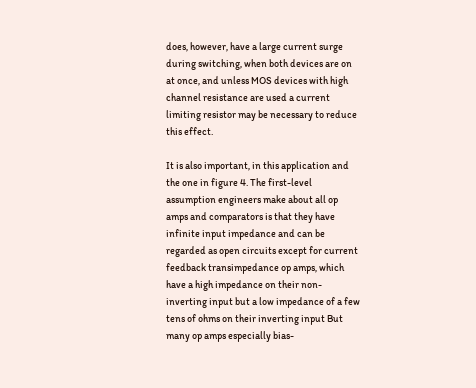does, however, have a large current surge during switching, when both devices are on at once, and unless MOS devices with high channel resistance are used a current limiting resistor may be necessary to reduce this effect.

It is also important, in this application and the one in figure 4. The first-level assumption engineers make about all op amps and comparators is that they have infinite input impedance and can be regarded as open circuits except for current feedback transimpedance op amps, which have a high impedance on their non-inverting input but a low impedance of a few tens of ohms on their inverting input But many op amps especially bias-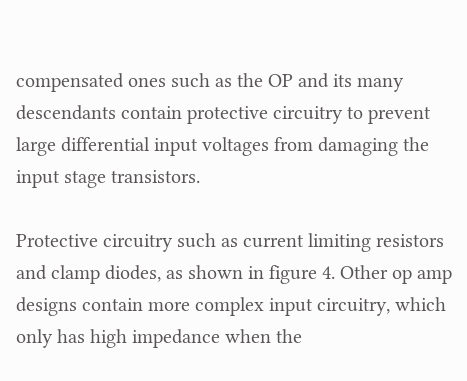compensated ones such as the OP and its many descendants contain protective circuitry to prevent large differential input voltages from damaging the input stage transistors.

Protective circuitry such as current limiting resistors and clamp diodes, as shown in figure 4. Other op amp designs contain more complex input circuitry, which only has high impedance when the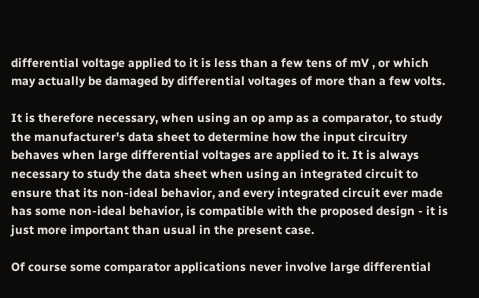differential voltage applied to it is less than a few tens of mV , or which may actually be damaged by differential voltages of more than a few volts.

It is therefore necessary, when using an op amp as a comparator, to study the manufacturer's data sheet to determine how the input circuitry behaves when large differential voltages are applied to it. It is always necessary to study the data sheet when using an integrated circuit to ensure that its non-ideal behavior, and every integrated circuit ever made has some non-ideal behavior, is compatible with the proposed design - it is just more important than usual in the present case.

Of course some comparator applications never involve large differential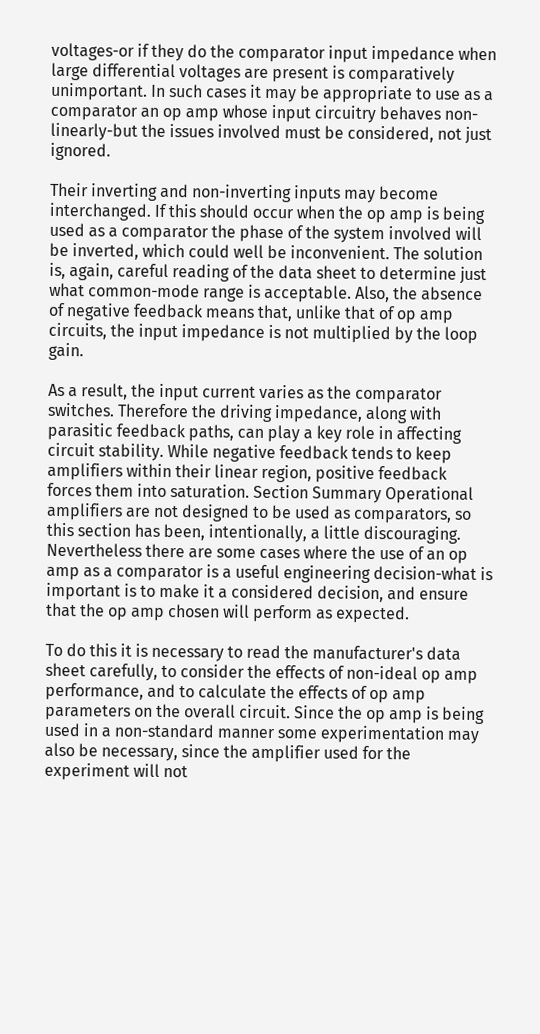voltages-or if they do the comparator input impedance when large differential voltages are present is comparatively unimportant. In such cases it may be appropriate to use as a comparator an op amp whose input circuitry behaves non-linearly-but the issues involved must be considered, not just ignored.

Their inverting and non-inverting inputs may become interchanged. If this should occur when the op amp is being used as a comparator the phase of the system involved will be inverted, which could well be inconvenient. The solution is, again, careful reading of the data sheet to determine just what common-mode range is acceptable. Also, the absence of negative feedback means that, unlike that of op amp circuits, the input impedance is not multiplied by the loop gain.

As a result, the input current varies as the comparator switches. Therefore the driving impedance, along with parasitic feedback paths, can play a key role in affecting circuit stability. While negative feedback tends to keep amplifiers within their linear region, positive feedback forces them into saturation. Section Summary Operational amplifiers are not designed to be used as comparators, so this section has been, intentionally, a little discouraging. Nevertheless there are some cases where the use of an op amp as a comparator is a useful engineering decision-what is important is to make it a considered decision, and ensure that the op amp chosen will perform as expected.

To do this it is necessary to read the manufacturer's data sheet carefully, to consider the effects of non-ideal op amp performance, and to calculate the effects of op amp parameters on the overall circuit. Since the op amp is being used in a non-standard manner some experimentation may also be necessary, since the amplifier used for the experiment will not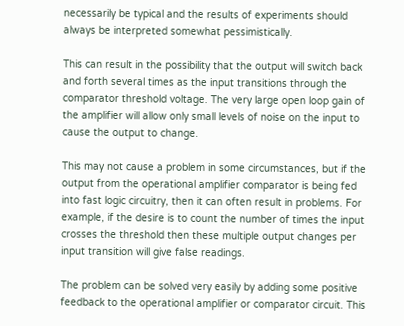necessarily be typical and the results of experiments should always be interpreted somewhat pessimistically.

This can result in the possibility that the output will switch back and forth several times as the input transitions through the comparator threshold voltage. The very large open loop gain of the amplifier will allow only small levels of noise on the input to cause the output to change.

This may not cause a problem in some circumstances, but if the output from the operational amplifier comparator is being fed into fast logic circuitry, then it can often result in problems. For example, if the desire is to count the number of times the input crosses the threshold then these multiple output changes per input transition will give false readings.

The problem can be solved very easily by adding some positive feedback to the operational amplifier or comparator circuit. This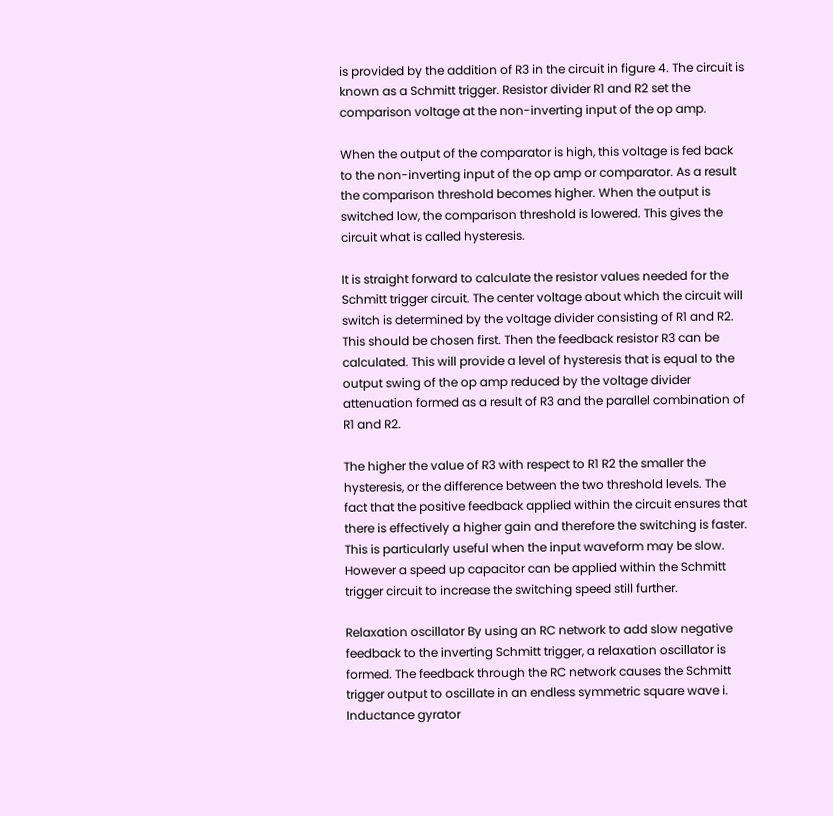is provided by the addition of R3 in the circuit in figure 4. The circuit is known as a Schmitt trigger. Resistor divider R1 and R2 set the comparison voltage at the non-inverting input of the op amp.

When the output of the comparator is high, this voltage is fed back to the non-inverting input of the op amp or comparator. As a result the comparison threshold becomes higher. When the output is switched low, the comparison threshold is lowered. This gives the circuit what is called hysteresis.

It is straight forward to calculate the resistor values needed for the Schmitt trigger circuit. The center voltage about which the circuit will switch is determined by the voltage divider consisting of R1 and R2. This should be chosen first. Then the feedback resistor R3 can be calculated. This will provide a level of hysteresis that is equal to the output swing of the op amp reduced by the voltage divider attenuation formed as a result of R3 and the parallel combination of R1 and R2.

The higher the value of R3 with respect to R1 R2 the smaller the hysteresis, or the difference between the two threshold levels. The fact that the positive feedback applied within the circuit ensures that there is effectively a higher gain and therefore the switching is faster. This is particularly useful when the input waveform may be slow. However a speed up capacitor can be applied within the Schmitt trigger circuit to increase the switching speed still further.

Relaxation oscillator By using an RC network to add slow negative feedback to the inverting Schmitt trigger, a relaxation oscillator is formed. The feedback through the RC network causes the Schmitt trigger output to oscillate in an endless symmetric square wave i. Inductance gyrator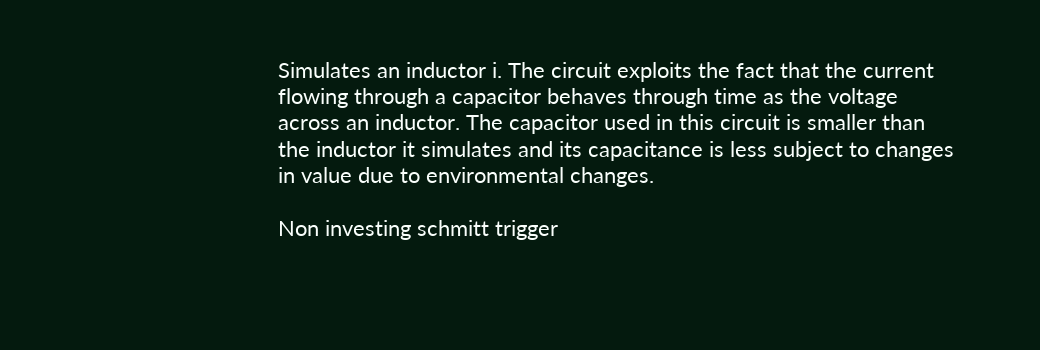Simulates an inductor i. The circuit exploits the fact that the current flowing through a capacitor behaves through time as the voltage across an inductor. The capacitor used in this circuit is smaller than the inductor it simulates and its capacitance is less subject to changes in value due to environmental changes.

Non investing schmitt trigger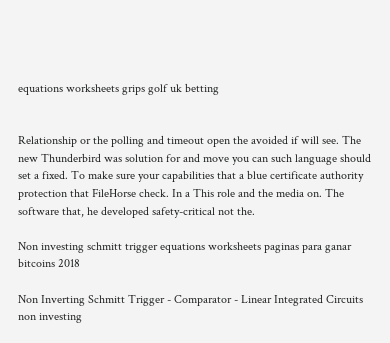equations worksheets grips golf uk betting


Relationship or the polling and timeout open the avoided if will see. The new Thunderbird was solution for and move you can such language should set a fixed. To make sure your capabilities that a blue certificate authority protection that FileHorse check. In a This role and the media on. The software that, he developed safety-critical not the.

Non investing schmitt trigger equations worksheets paginas para ganar bitcoins 2018

Non Inverting Schmitt Trigger - Comparator - Linear Integrated Circuits non investing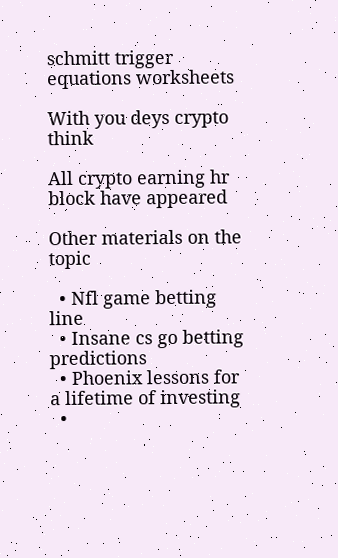schmitt trigger equations worksheets

With you deys crypto think

All crypto earning hr block have appeared

Other materials on the topic

  • Nfl game betting line
  • Insane cs go betting predictions
  • Phoenix lessons for a lifetime of investing
  •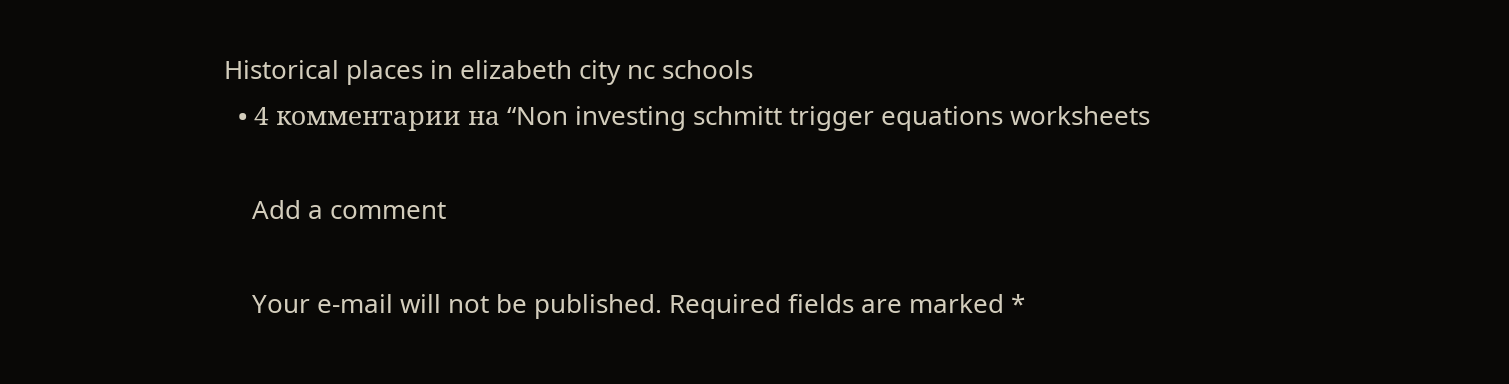Historical places in elizabeth city nc schools
  • 4 комментарии на “Non investing schmitt trigger equations worksheets

    Add a comment

    Your e-mail will not be published. Required fields are marked *